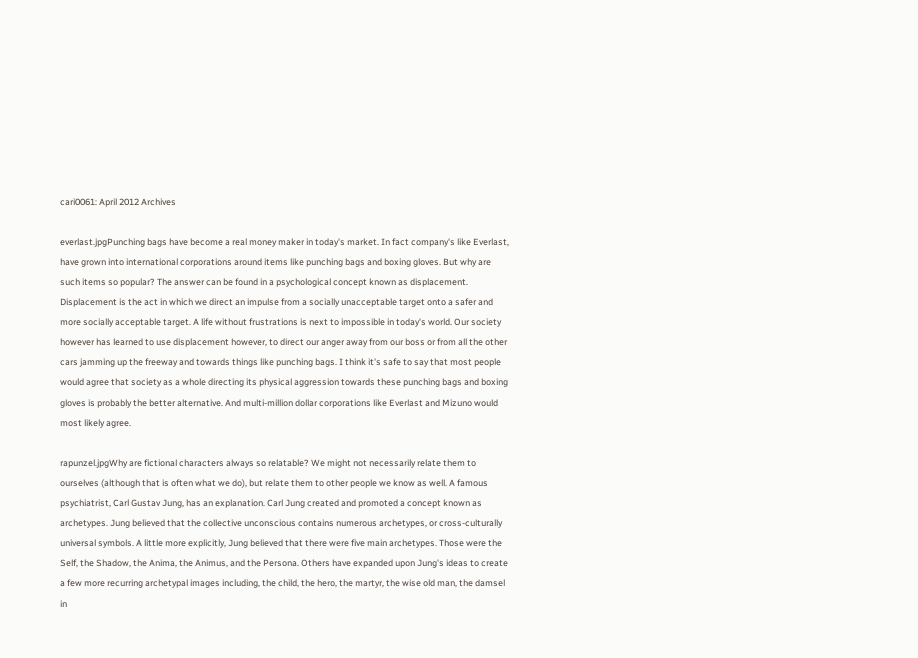cari0061: April 2012 Archives

everlast.jpgPunching bags have become a real money maker in today's market. In fact company's like Everlast, have grown into international corporations around items like punching bags and boxing gloves. But why are such items so popular? The answer can be found in a psychological concept known as displacement. Displacement is the act in which we direct an impulse from a socially unacceptable target onto a safer and more socially acceptable target. A life without frustrations is next to impossible in today's world. Our society however has learned to use displacement however, to direct our anger away from our boss or from all the other cars jamming up the freeway and towards things like punching bags. I think it's safe to say that most people would agree that society as a whole directing its physical aggression towards these punching bags and boxing gloves is probably the better alternative. And multi-million dollar corporations like Everlast and Mizuno would most likely agree.

rapunzel.jpgWhy are fictional characters always so relatable? We might not necessarily relate them to ourselves (although that is often what we do), but relate them to other people we know as well. A famous psychiatrist, Carl Gustav Jung, has an explanation. Carl Jung created and promoted a concept known as archetypes. Jung believed that the collective unconscious contains numerous archetypes, or cross-culturally universal symbols. A little more explicitly, Jung believed that there were five main archetypes. Those were the Self, the Shadow, the Anima, the Animus, and the Persona. Others have expanded upon Jung's ideas to create a few more recurring archetypal images including, the child, the hero, the martyr, the wise old man, the damsel in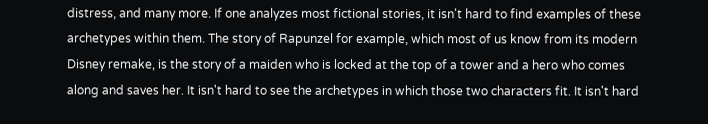distress, and many more. If one analyzes most fictional stories, it isn't hard to find examples of these archetypes within them. The story of Rapunzel for example, which most of us know from its modern Disney remake, is the story of a maiden who is locked at the top of a tower and a hero who comes along and saves her. It isn't hard to see the archetypes in which those two characters fit. It isn't hard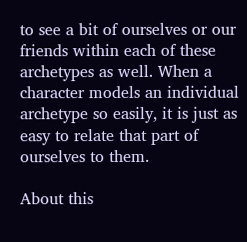to see a bit of ourselves or our friends within each of these archetypes as well. When a character models an individual archetype so easily, it is just as easy to relate that part of ourselves to them.

About this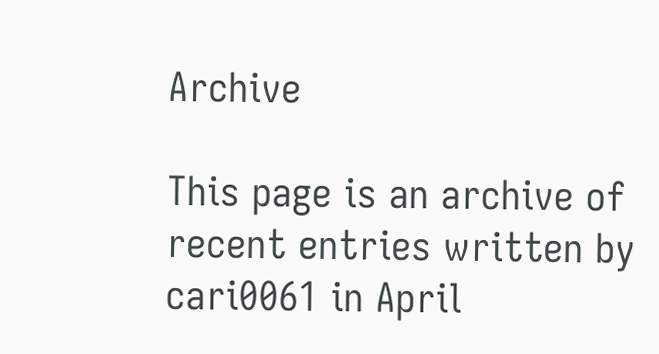Archive

This page is an archive of recent entries written by cari0061 in April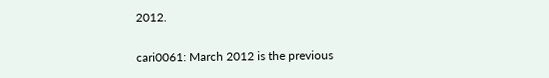2012.

cari0061: March 2012 is the previous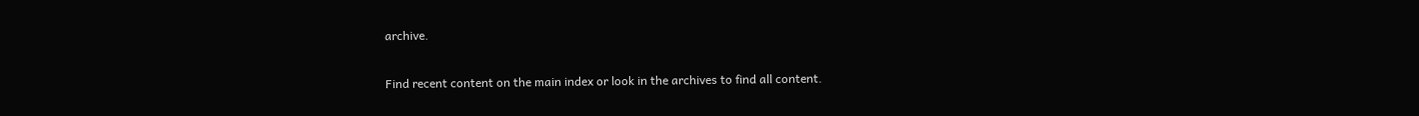archive.

Find recent content on the main index or look in the archives to find all content.